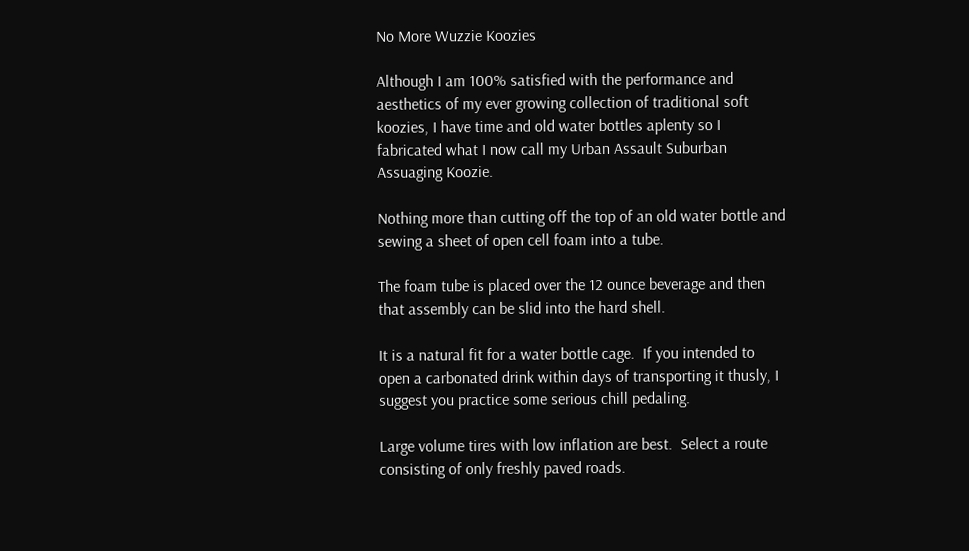No More Wuzzie Koozies

Although I am 100% satisfied with the performance and aesthetics of my ever growing collection of traditional soft koozies, I have time and old water bottles aplenty so I fabricated what I now call my Urban Assault Suburban Assuaging Koozie.

Nothing more than cutting off the top of an old water bottle and sewing a sheet of open cell foam into a tube.

The foam tube is placed over the 12 ounce beverage and then that assembly can be slid into the hard shell.

It is a natural fit for a water bottle cage.  If you intended to open a carbonated drink within days of transporting it thusly, I suggest you practice some serious chill pedaling.

Large volume tires with low inflation are best.  Select a route consisting of only freshly paved roads.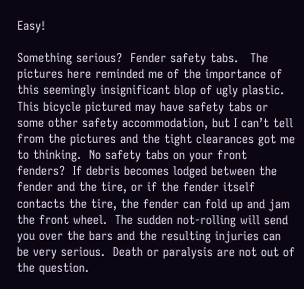Easy!

Something serious?  Fender safety tabs.   The pictures here reminded me of the importance of this seemingly insignificant blop of ugly plastic.  This bicycle pictured may have safety tabs or some other safety accommodation, but I can’t tell from the pictures and the tight clearances got me to thinking.  No safety tabs on your front fenders?  If debris becomes lodged between the fender and the tire, or if the fender itself contacts the tire, the fender can fold up and jam the front wheel.  The sudden not-rolling will send you over the bars and the resulting injuries can be very serious.  Death or paralysis are not out of the question.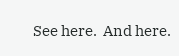See here.  And here.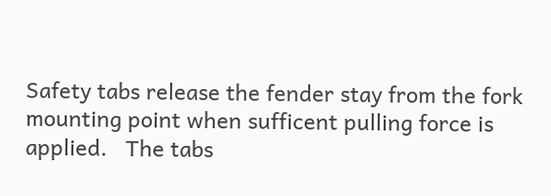Safety tabs release the fender stay from the fork mounting point when sufficent pulling force is applied.   The tabs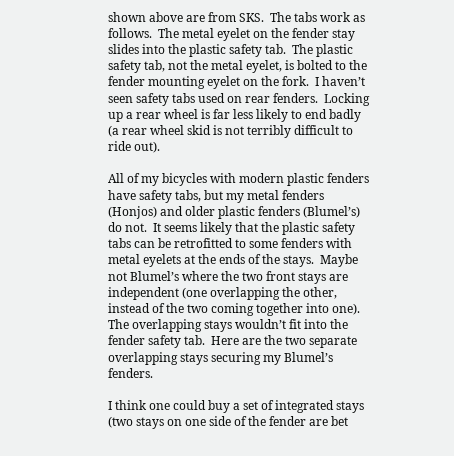shown above are from SKS.  The tabs work as follows.  The metal eyelet on the fender stay slides into the plastic safety tab.  The plastic safety tab, not the metal eyelet, is bolted to the fender mounting eyelet on the fork.  I haven’t seen safety tabs used on rear fenders.  Locking up a rear wheel is far less likely to end badly (a rear wheel skid is not terribly difficult to ride out).

All of my bicycles with modern plastic fenders have safety tabs, but my metal fenders (Honjos) and older plastic fenders (Blumel’s) do not.  It seems likely that the plastic safety tabs can be retrofitted to some fenders with metal eyelets at the ends of the stays.  Maybe not Blumel’s where the two front stays are independent (one overlapping the other, instead of the two coming together into one).  The overlapping stays wouldn’t fit into the fender safety tab.  Here are the two separate overlapping stays securing my Blumel’s fenders.

I think one could buy a set of integrated stays (two stays on one side of the fender are bet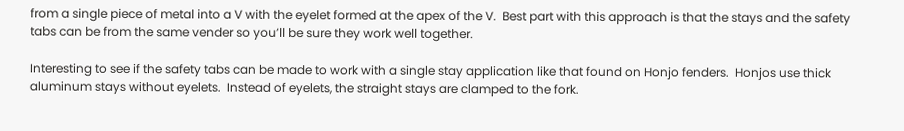from a single piece of metal into a V with the eyelet formed at the apex of the V.  Best part with this approach is that the stays and the safety tabs can be from the same vender so you’ll be sure they work well together.

Interesting to see if the safety tabs can be made to work with a single stay application like that found on Honjo fenders.  Honjos use thick aluminum stays without eyelets.  Instead of eyelets, the straight stays are clamped to the fork.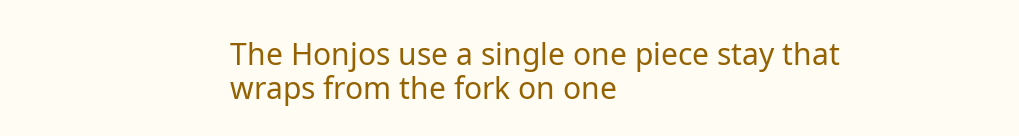The Honjos use a single one piece stay that wraps from the fork on one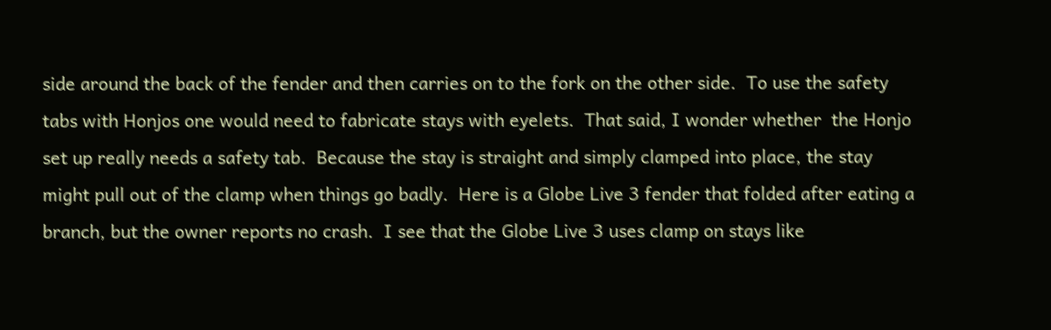side around the back of the fender and then carries on to the fork on the other side.  To use the safety tabs with Honjos one would need to fabricate stays with eyelets.  That said, I wonder whether  the Honjo set up really needs a safety tab.  Because the stay is straight and simply clamped into place, the stay might pull out of the clamp when things go badly.  Here is a Globe Live 3 fender that folded after eating a branch, but the owner reports no crash.  I see that the Globe Live 3 uses clamp on stays like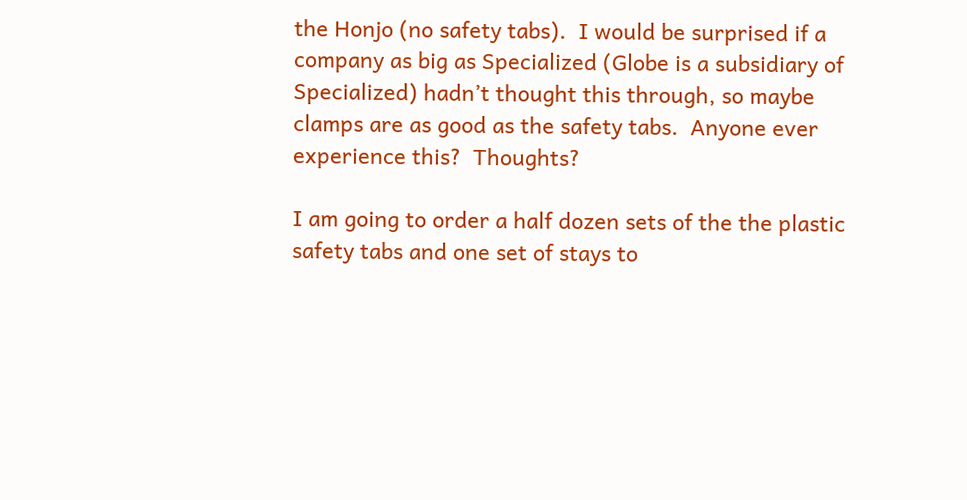the Honjo (no safety tabs).  I would be surprised if a company as big as Specialized (Globe is a subsidiary of Specialized) hadn’t thought this through, so maybe clamps are as good as the safety tabs.  Anyone ever experience this?  Thoughts?

I am going to order a half dozen sets of the the plastic safety tabs and one set of stays to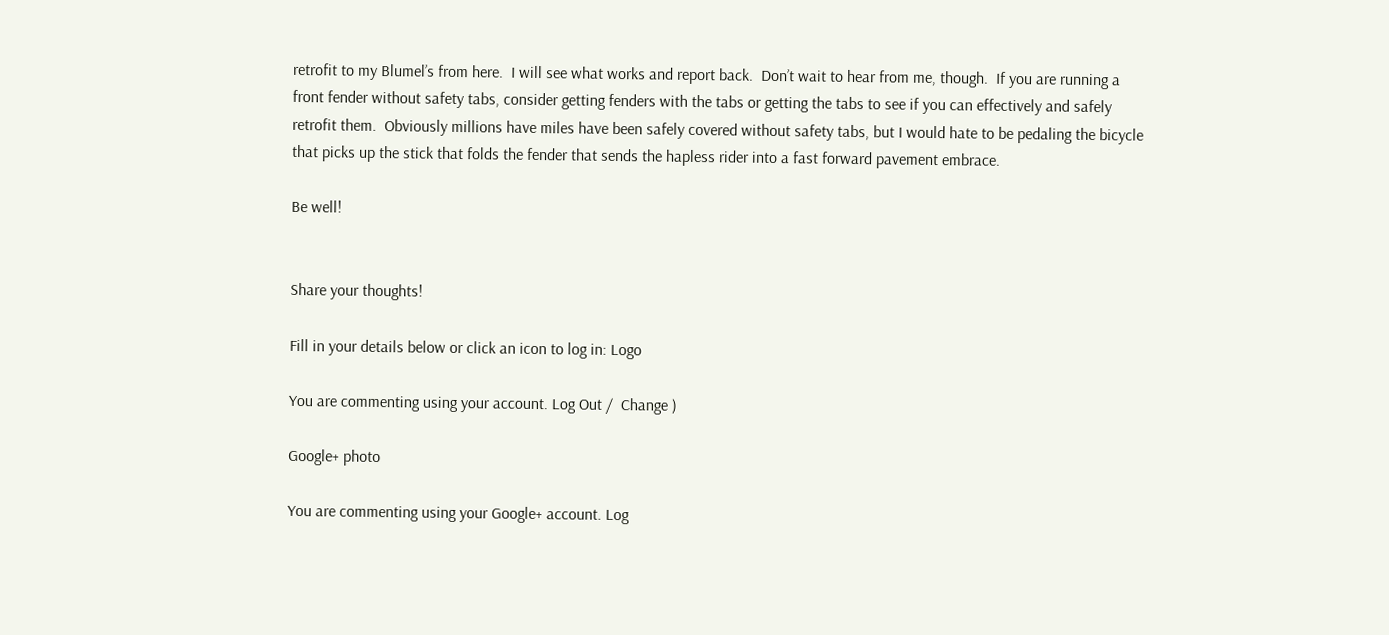retrofit to my Blumel’s from here.  I will see what works and report back.  Don’t wait to hear from me, though.  If you are running a front fender without safety tabs, consider getting fenders with the tabs or getting the tabs to see if you can effectively and safely retrofit them.  Obviously millions have miles have been safely covered without safety tabs, but I would hate to be pedaling the bicycle that picks up the stick that folds the fender that sends the hapless rider into a fast forward pavement embrace.

Be well!


Share your thoughts!

Fill in your details below or click an icon to log in: Logo

You are commenting using your account. Log Out /  Change )

Google+ photo

You are commenting using your Google+ account. Log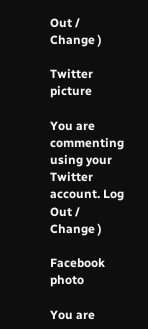Out /  Change )

Twitter picture

You are commenting using your Twitter account. Log Out /  Change )

Facebook photo

You are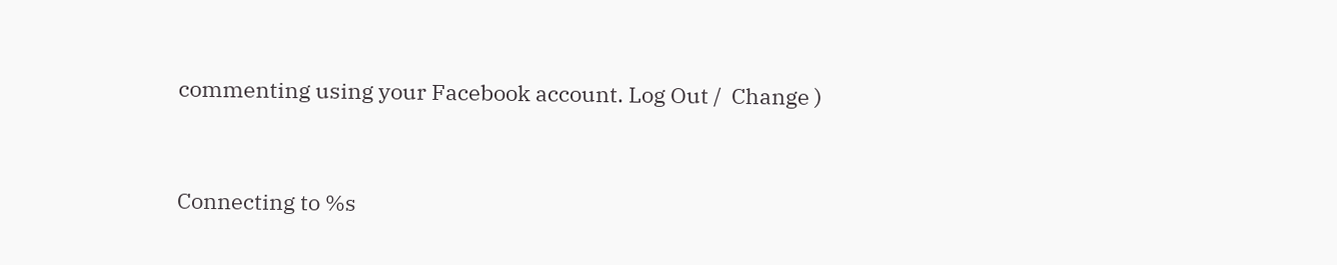commenting using your Facebook account. Log Out /  Change )


Connecting to %s